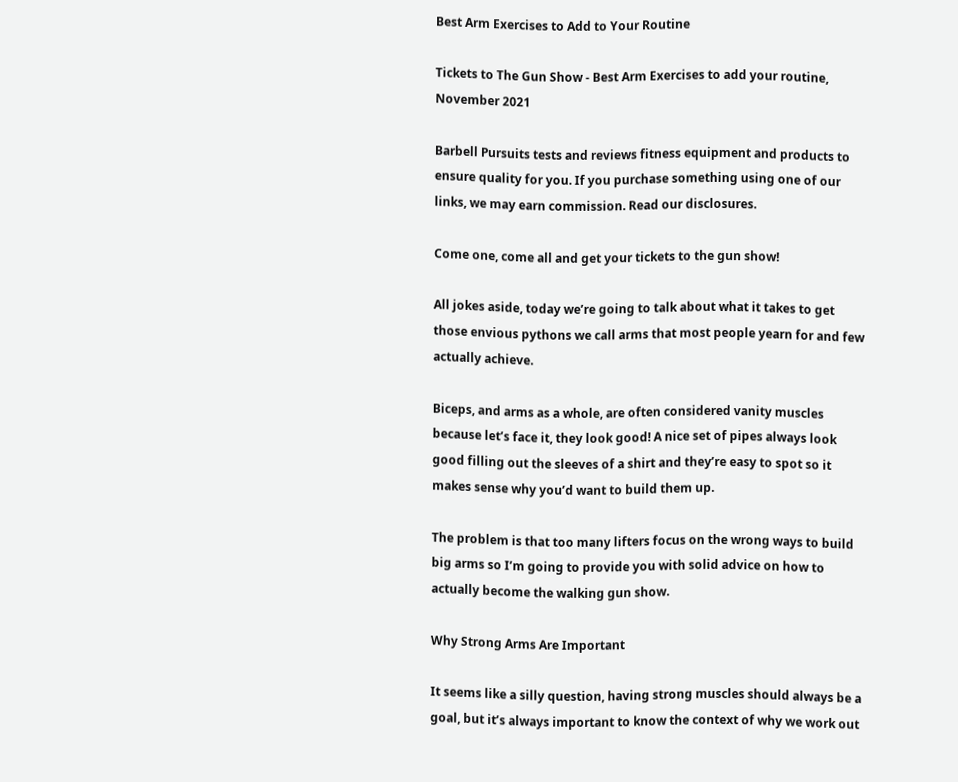Best Arm Exercises to Add to Your Routine

Tickets to The Gun Show - Best Arm Exercises to add your routine, November 2021

Barbell Pursuits tests and reviews fitness equipment and products to ensure quality for you. If you purchase something using one of our links, we may earn commission. Read our disclosures.

Come one, come all and get your tickets to the gun show!

All jokes aside, today we’re going to talk about what it takes to get those envious pythons we call arms that most people yearn for and few actually achieve.

Biceps, and arms as a whole, are often considered vanity muscles because let’s face it, they look good! A nice set of pipes always look good filling out the sleeves of a shirt and they’re easy to spot so it makes sense why you’d want to build them up.

The problem is that too many lifters focus on the wrong ways to build big arms so I’m going to provide you with solid advice on how to actually become the walking gun show.

Why Strong Arms Are Important

It seems like a silly question, having strong muscles should always be a goal, but it’s always important to know the context of why we work out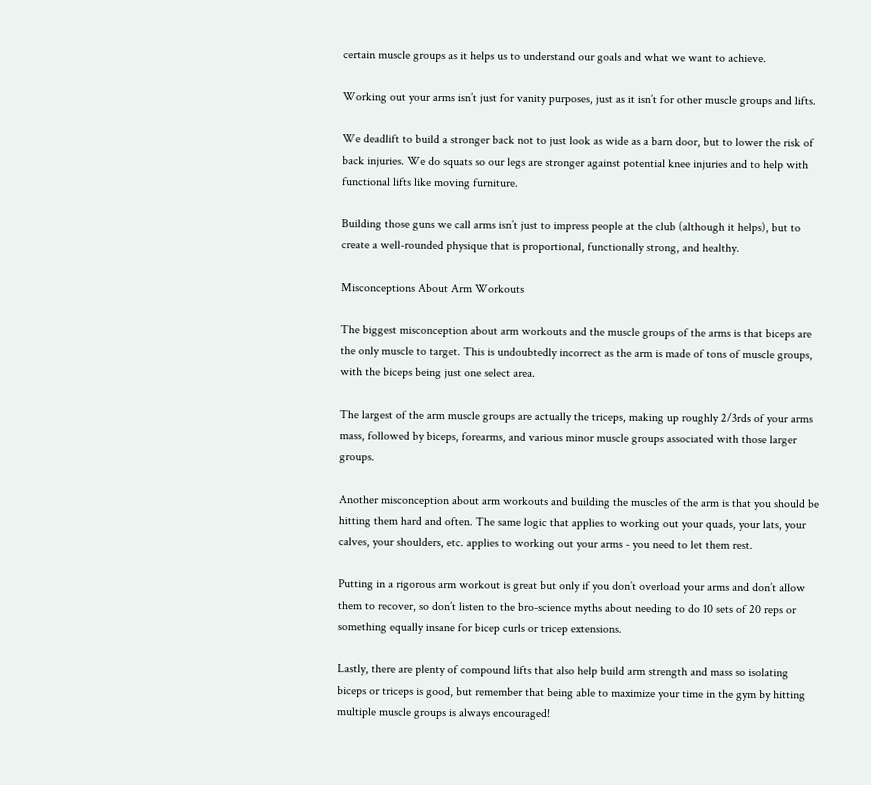certain muscle groups as it helps us to understand our goals and what we want to achieve.

Working out your arms isn’t just for vanity purposes, just as it isn’t for other muscle groups and lifts.

We deadlift to build a stronger back not to just look as wide as a barn door, but to lower the risk of back injuries. We do squats so our legs are stronger against potential knee injuries and to help with functional lifts like moving furniture.

Building those guns we call arms isn’t just to impress people at the club (although it helps), but to create a well-rounded physique that is proportional, functionally strong, and healthy.

Misconceptions About Arm Workouts

The biggest misconception about arm workouts and the muscle groups of the arms is that biceps are the only muscle to target. This is undoubtedly incorrect as the arm is made of tons of muscle groups, with the biceps being just one select area.

The largest of the arm muscle groups are actually the triceps, making up roughly 2/3rds of your arms mass, followed by biceps, forearms, and various minor muscle groups associated with those larger groups.

Another misconception about arm workouts and building the muscles of the arm is that you should be hitting them hard and often. The same logic that applies to working out your quads, your lats, your calves, your shoulders, etc. applies to working out your arms - you need to let them rest.

Putting in a rigorous arm workout is great but only if you don’t overload your arms and don’t allow them to recover, so don’t listen to the bro-science myths about needing to do 10 sets of 20 reps or something equally insane for bicep curls or tricep extensions.

Lastly, there are plenty of compound lifts that also help build arm strength and mass so isolating biceps or triceps is good, but remember that being able to maximize your time in the gym by hitting multiple muscle groups is always encouraged!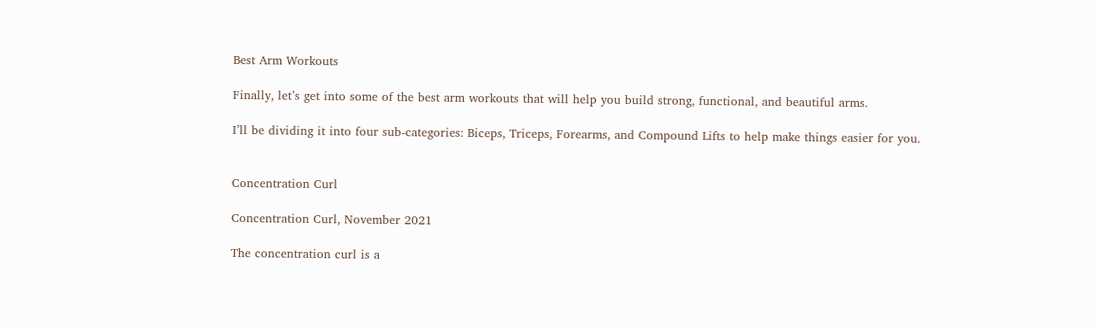Best Arm Workouts

Finally, let’s get into some of the best arm workouts that will help you build strong, functional, and beautiful arms.

I’ll be dividing it into four sub-categories: Biceps, Triceps, Forearms, and Compound Lifts to help make things easier for you.


Concentration Curl

Concentration Curl, November 2021

The concentration curl is a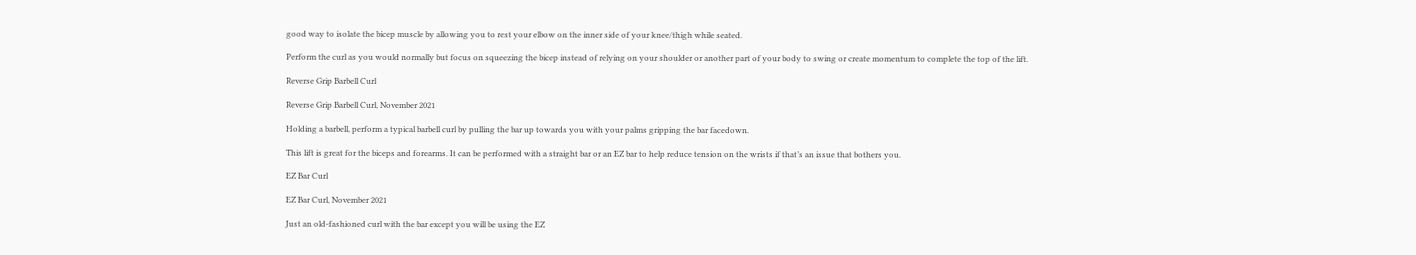good way to isolate the bicep muscle by allowing you to rest your elbow on the inner side of your knee/thigh while seated.

Perform the curl as you would normally but focus on squeezing the bicep instead of relying on your shoulder or another part of your body to swing or create momentum to complete the top of the lift.

Reverse Grip Barbell Curl

Reverse Grip Barbell Curl, November 2021

Holding a barbell, perform a typical barbell curl by pulling the bar up towards you with your palms gripping the bar facedown.

This lift is great for the biceps and forearms. It can be performed with a straight bar or an EZ bar to help reduce tension on the wrists if that’s an issue that bothers you.

EZ Bar Curl

EZ Bar Curl, November 2021

Just an old-fashioned curl with the bar except you will be using the EZ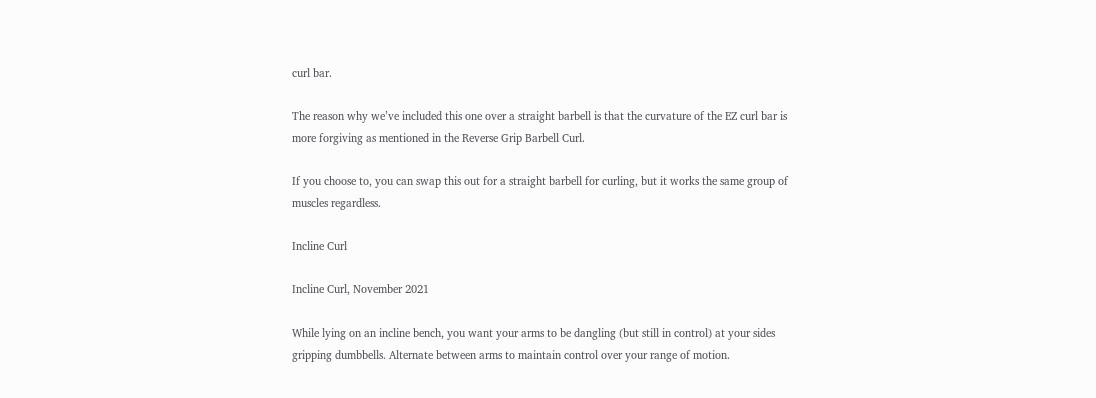curl bar.

The reason why we’ve included this one over a straight barbell is that the curvature of the EZ curl bar is more forgiving as mentioned in the Reverse Grip Barbell Curl.

If you choose to, you can swap this out for a straight barbell for curling, but it works the same group of muscles regardless.

Incline Curl

Incline Curl, November 2021

While lying on an incline bench, you want your arms to be dangling (but still in control) at your sides gripping dumbbells. Alternate between arms to maintain control over your range of motion.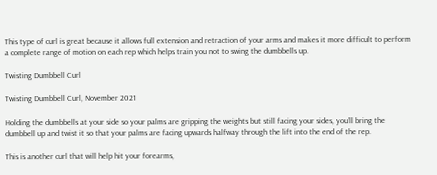This type of curl is great because it allows full extension and retraction of your arms and makes it more difficult to perform a complete range of motion on each rep which helps train you not to swing the dumbbells up.

Twisting Dumbbell Curl

Twisting Dumbbell Curl, November 2021

Holding the dumbbells at your side so your palms are gripping the weights but still facing your sides, you’ll bring the dumbbell up and twist it so that your palms are facing upwards halfway through the lift into the end of the rep.

This is another curl that will help hit your forearms,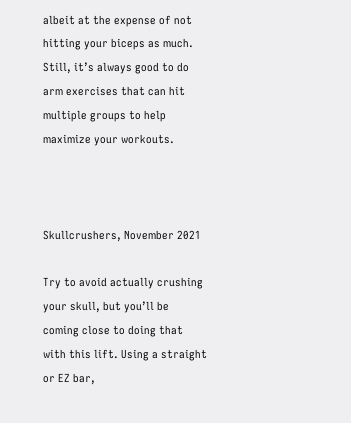albeit at the expense of not hitting your biceps as much. Still, it’s always good to do arm exercises that can hit multiple groups to help maximize your workouts.



Skullcrushers, November 2021

Try to avoid actually crushing your skull, but you’ll be coming close to doing that with this lift. Using a straight or EZ bar,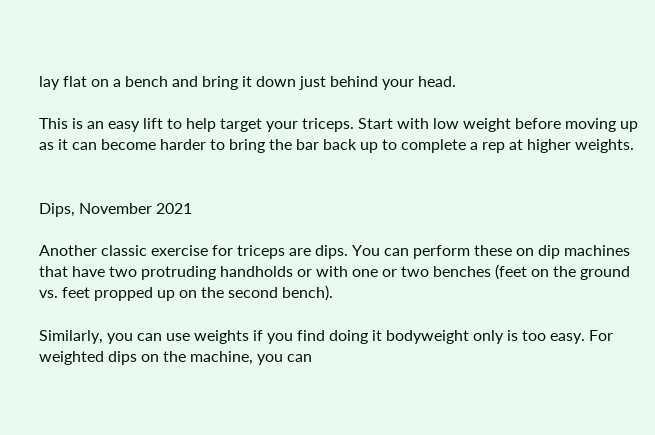lay flat on a bench and bring it down just behind your head.

This is an easy lift to help target your triceps. Start with low weight before moving up as it can become harder to bring the bar back up to complete a rep at higher weights.


Dips, November 2021

Another classic exercise for triceps are dips. You can perform these on dip machines that have two protruding handholds or with one or two benches (feet on the ground vs. feet propped up on the second bench).

Similarly, you can use weights if you find doing it bodyweight only is too easy. For weighted dips on the machine, you can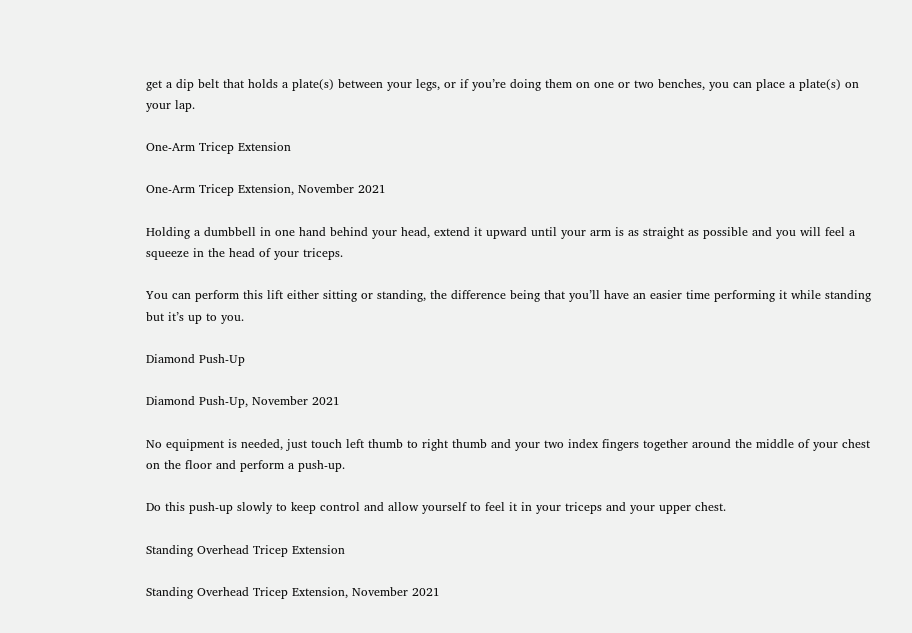get a dip belt that holds a plate(s) between your legs, or if you’re doing them on one or two benches, you can place a plate(s) on your lap.

One-Arm Tricep Extension

One-Arm Tricep Extension, November 2021

Holding a dumbbell in one hand behind your head, extend it upward until your arm is as straight as possible and you will feel a squeeze in the head of your triceps.

You can perform this lift either sitting or standing, the difference being that you’ll have an easier time performing it while standing but it’s up to you.

Diamond Push-Up

Diamond Push-Up, November 2021

No equipment is needed, just touch left thumb to right thumb and your two index fingers together around the middle of your chest on the floor and perform a push-up.

Do this push-up slowly to keep control and allow yourself to feel it in your triceps and your upper chest.

Standing Overhead Tricep Extension

Standing Overhead Tricep Extension, November 2021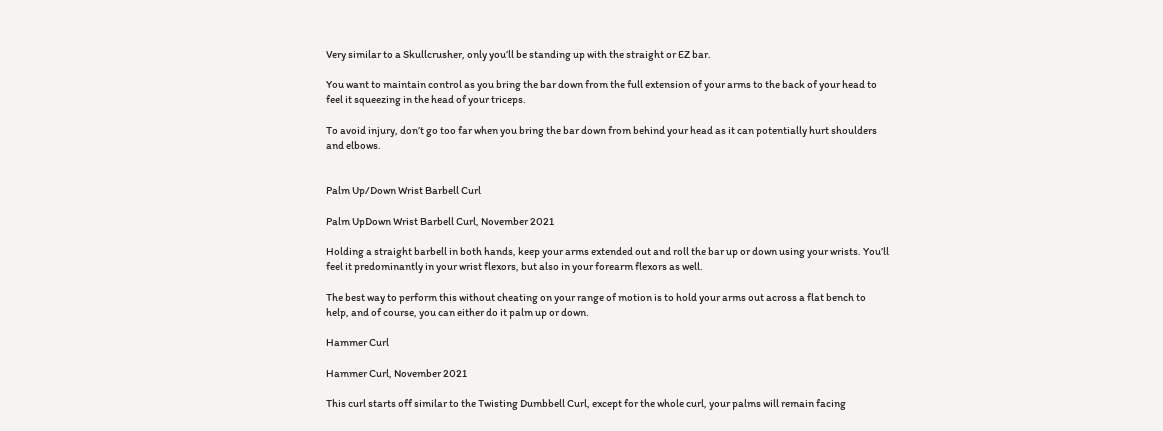Very similar to a Skullcrusher, only you’ll be standing up with the straight or EZ bar.

You want to maintain control as you bring the bar down from the full extension of your arms to the back of your head to feel it squeezing in the head of your triceps.

To avoid injury, don’t go too far when you bring the bar down from behind your head as it can potentially hurt shoulders and elbows.


Palm Up/Down Wrist Barbell Curl

Palm UpDown Wrist Barbell Curl, November 2021

Holding a straight barbell in both hands, keep your arms extended out and roll the bar up or down using your wrists. You’ll feel it predominantly in your wrist flexors, but also in your forearm flexors as well.

The best way to perform this without cheating on your range of motion is to hold your arms out across a flat bench to help, and of course, you can either do it palm up or down.

Hammer Curl

Hammer Curl, November 2021

This curl starts off similar to the Twisting Dumbbell Curl, except for the whole curl, your palms will remain facing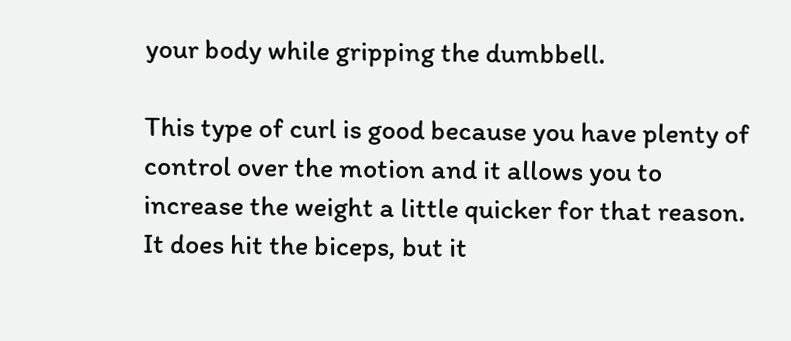your body while gripping the dumbbell.

This type of curl is good because you have plenty of control over the motion and it allows you to increase the weight a little quicker for that reason. It does hit the biceps, but it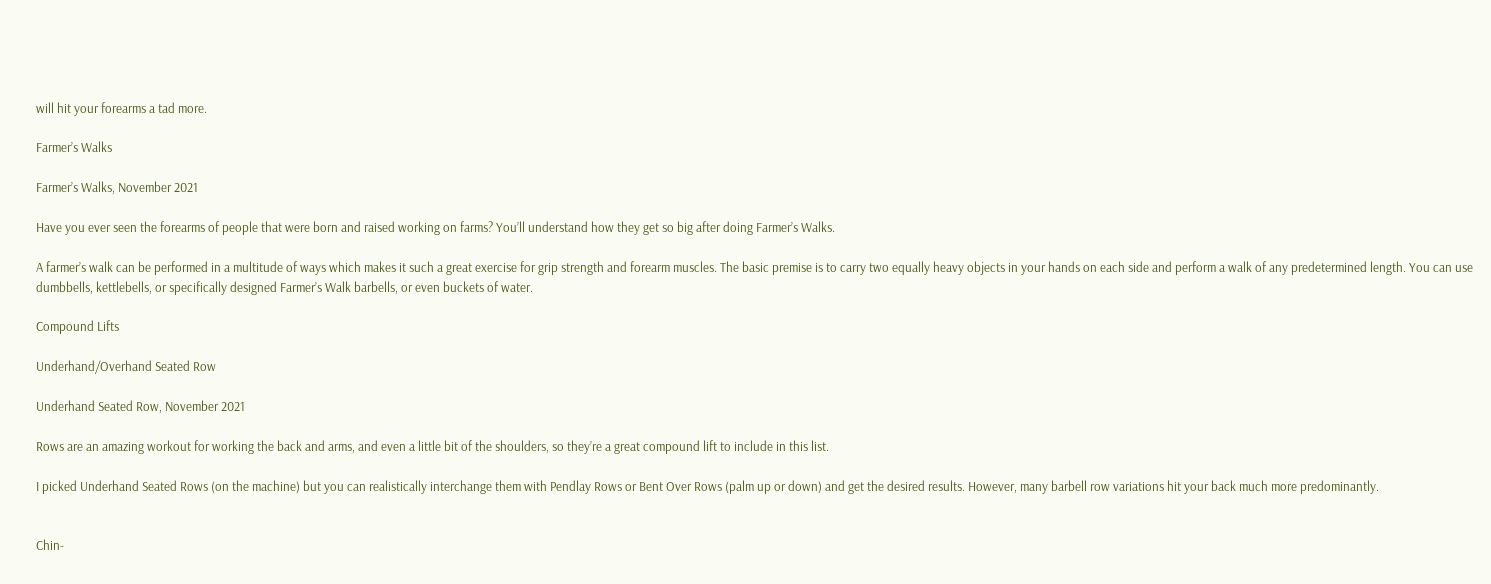will hit your forearms a tad more.

Farmer’s Walks

Farmer’s Walks, November 2021

Have you ever seen the forearms of people that were born and raised working on farms? You’ll understand how they get so big after doing Farmer’s Walks.

A farmer’s walk can be performed in a multitude of ways which makes it such a great exercise for grip strength and forearm muscles. The basic premise is to carry two equally heavy objects in your hands on each side and perform a walk of any predetermined length. You can use dumbbells, kettlebells, or specifically designed Farmer’s Walk barbells, or even buckets of water.

Compound Lifts

Underhand/Overhand Seated Row

Underhand Seated Row, November 2021

Rows are an amazing workout for working the back and arms, and even a little bit of the shoulders, so they’re a great compound lift to include in this list.

I picked Underhand Seated Rows (on the machine) but you can realistically interchange them with Pendlay Rows or Bent Over Rows (palm up or down) and get the desired results. However, many barbell row variations hit your back much more predominantly.


Chin-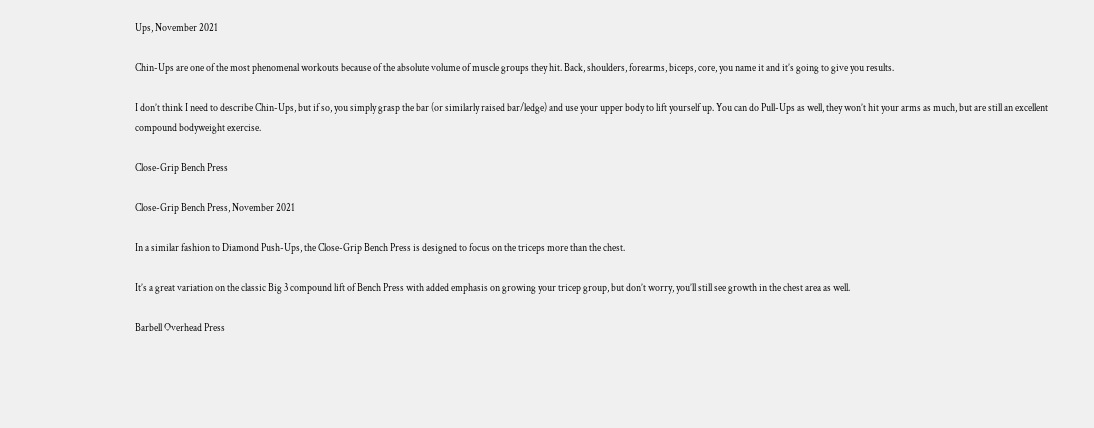Ups, November 2021

Chin-Ups are one of the most phenomenal workouts because of the absolute volume of muscle groups they hit. Back, shoulders, forearms, biceps, core, you name it and it’s going to give you results.

I don’t think I need to describe Chin-Ups, but if so, you simply grasp the bar (or similarly raised bar/ledge) and use your upper body to lift yourself up. You can do Pull-Ups as well, they won’t hit your arms as much, but are still an excellent compound bodyweight exercise.

Close-Grip Bench Press

Close-Grip Bench Press, November 2021

In a similar fashion to Diamond Push-Ups, the Close-Grip Bench Press is designed to focus on the triceps more than the chest.

It’s a great variation on the classic Big 3 compound lift of Bench Press with added emphasis on growing your tricep group, but don’t worry, you’ll still see growth in the chest area as well.

Barbell Overhead Press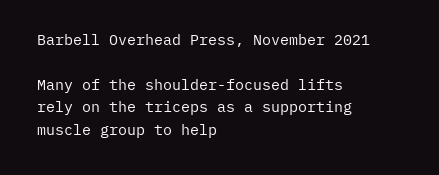Barbell Overhead Press, November 2021

Many of the shoulder-focused lifts rely on the triceps as a supporting muscle group to help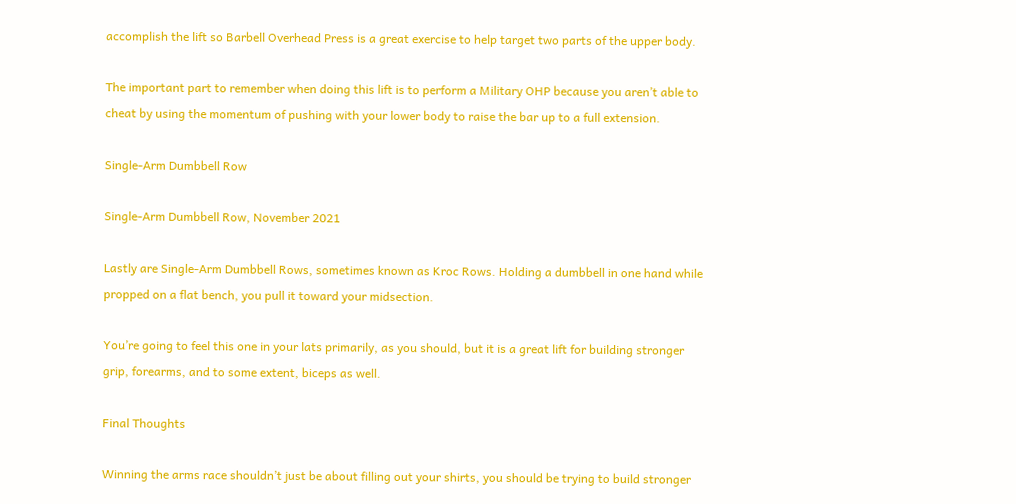accomplish the lift so Barbell Overhead Press is a great exercise to help target two parts of the upper body.

The important part to remember when doing this lift is to perform a Military OHP because you aren’t able to cheat by using the momentum of pushing with your lower body to raise the bar up to a full extension.

Single-Arm Dumbbell Row

Single-Arm Dumbbell Row, November 2021

Lastly are Single-Arm Dumbbell Rows, sometimes known as Kroc Rows. Holding a dumbbell in one hand while propped on a flat bench, you pull it toward your midsection.

You’re going to feel this one in your lats primarily, as you should, but it is a great lift for building stronger grip, forearms, and to some extent, biceps as well.

Final Thoughts

Winning the arms race shouldn’t just be about filling out your shirts, you should be trying to build stronger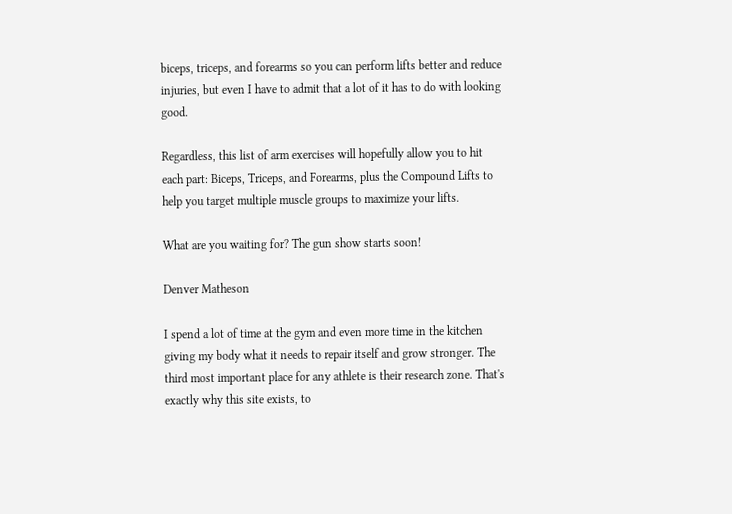biceps, triceps, and forearms so you can perform lifts better and reduce injuries, but even I have to admit that a lot of it has to do with looking good.

Regardless, this list of arm exercises will hopefully allow you to hit each part: Biceps, Triceps, and Forearms, plus the Compound Lifts to help you target multiple muscle groups to maximize your lifts.

What are you waiting for? The gun show starts soon!

Denver Matheson

I spend a lot of time at the gym and even more time in the kitchen giving my body what it needs to repair itself and grow stronger. The third most important place for any athlete is their research zone. That's exactly why this site exists, to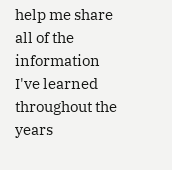help me share all of the information I've learned throughout the years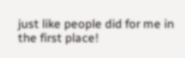just like people did for me in the first place!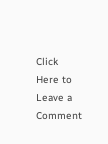Click Here to Leave a Comment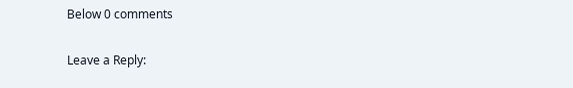Below 0 comments

Leave a Reply: